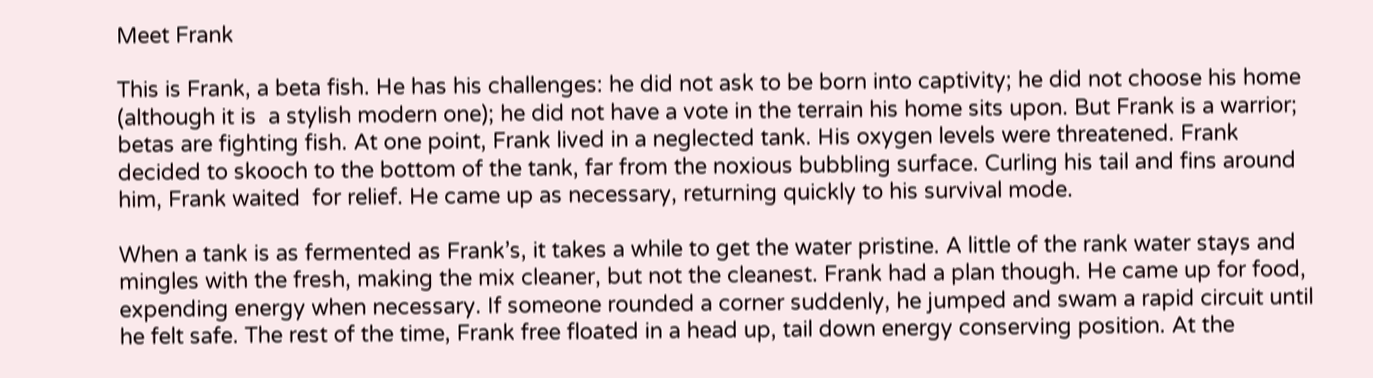Meet Frank

This is Frank, a beta fish. He has his challenges: he did not ask to be born into captivity; he did not choose his home (although it is  a stylish modern one); he did not have a vote in the terrain his home sits upon. But Frank is a warrior; betas are fighting fish. At one point, Frank lived in a neglected tank. His oxygen levels were threatened. Frank decided to skooch to the bottom of the tank, far from the noxious bubbling surface. Curling his tail and fins around him, Frank waited  for relief. He came up as necessary, returning quickly to his survival mode.

When a tank is as fermented as Frank’s, it takes a while to get the water pristine. A little of the rank water stays and mingles with the fresh, making the mix cleaner, but not the cleanest. Frank had a plan though. He came up for food, expending energy when necessary. If someone rounded a corner suddenly, he jumped and swam a rapid circuit until he felt safe. The rest of the time, Frank free floated in a head up, tail down energy conserving position. At the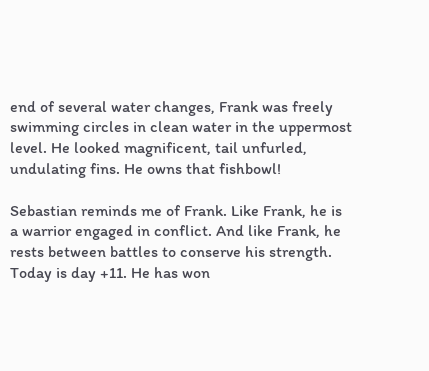end of several water changes, Frank was freely swimming circles in clean water in the uppermost level. He looked magnificent, tail unfurled, undulating fins. He owns that fishbowl!

Sebastian reminds me of Frank. Like Frank, he is a warrior engaged in conflict. And like Frank, he rests between battles to conserve his strength. Today is day +11. He has won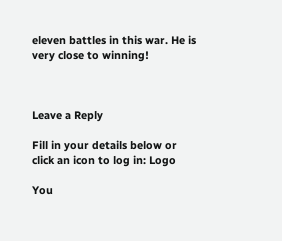eleven battles in this war. He is very close to winning!



Leave a Reply

Fill in your details below or click an icon to log in: Logo

You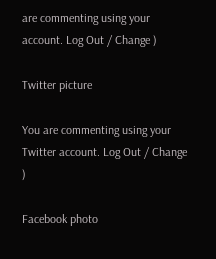are commenting using your account. Log Out / Change )

Twitter picture

You are commenting using your Twitter account. Log Out / Change )

Facebook photo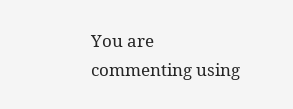You are commenting using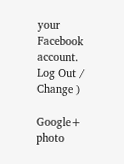your Facebook account. Log Out / Change )

Google+ photo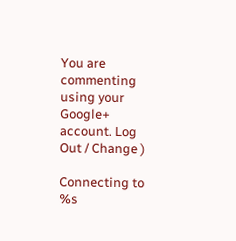You are commenting using your Google+ account. Log Out / Change )

Connecting to %s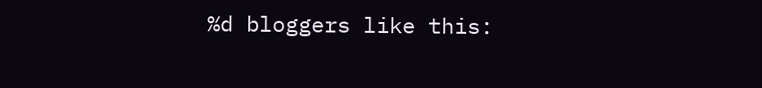%d bloggers like this: